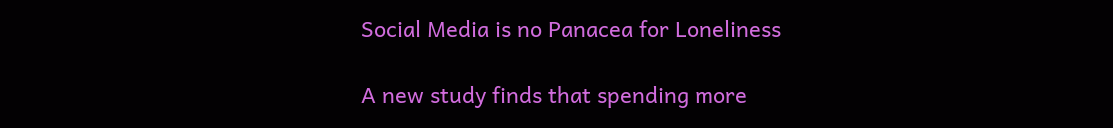Social Media is no Panacea for Loneliness

A new study finds that spending more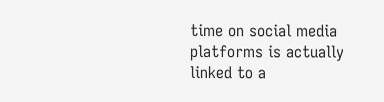time on social media platforms is actually linked to a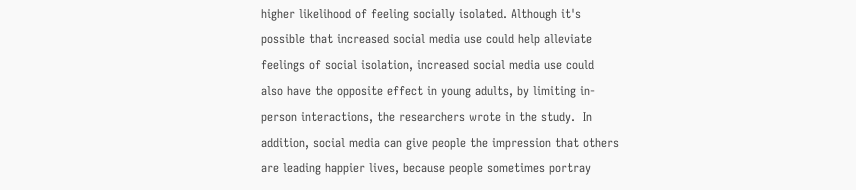higher likelihood of feeling socially isolated. Although it's possible that increased social media use could help alleviate feelings of social isolation, increased social media use could also have the opposite effect in young adults, by limiting in-person interactions, the researchers wrote in the study.  In addition, social media can give people the impression that others are leading happier lives, because people sometimes portray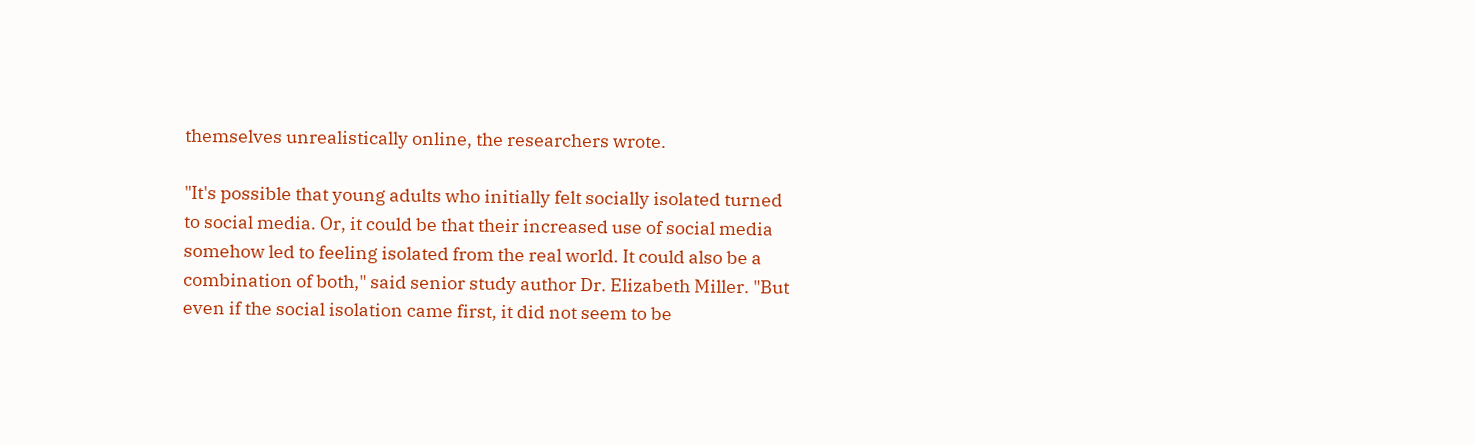themselves unrealistically online, the researchers wrote.

"It's possible that young adults who initially felt socially isolated turned to social media. Or, it could be that their increased use of social media somehow led to feeling isolated from the real world. It could also be a combination of both," said senior study author Dr. Elizabeth Miller. "But even if the social isolation came first, it did not seem to be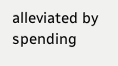alleviated by spending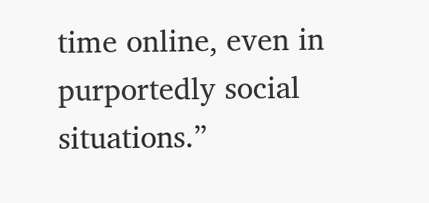time online, even in purportedly social situations.”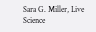Sara G. Miller, Live Science